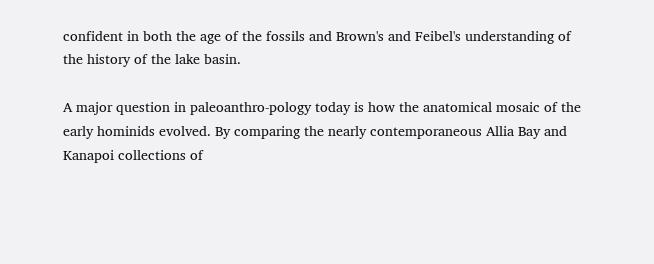confident in both the age of the fossils and Brown's and Feibel's understanding of the history of the lake basin.

A major question in paleoanthro-pology today is how the anatomical mosaic of the early hominids evolved. By comparing the nearly contemporaneous Allia Bay and Kanapoi collections of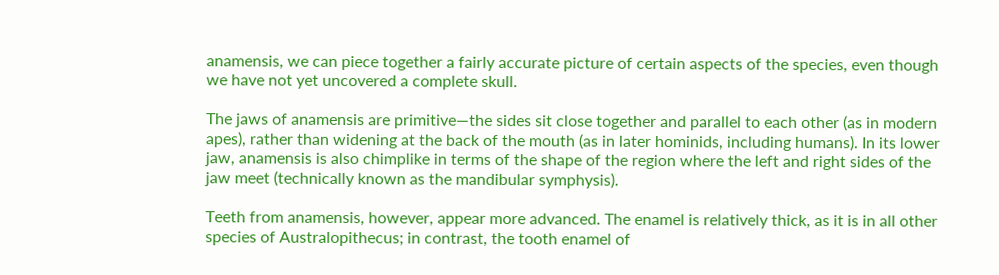anamensis, we can piece together a fairly accurate picture of certain aspects of the species, even though we have not yet uncovered a complete skull.

The jaws of anamensis are primitive—the sides sit close together and parallel to each other (as in modern apes), rather than widening at the back of the mouth (as in later hominids, including humans). In its lower jaw, anamensis is also chimplike in terms of the shape of the region where the left and right sides of the jaw meet (technically known as the mandibular symphysis).

Teeth from anamensis, however, appear more advanced. The enamel is relatively thick, as it is in all other species of Australopithecus; in contrast, the tooth enamel of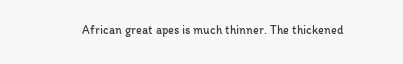African great apes is much thinner. The thickened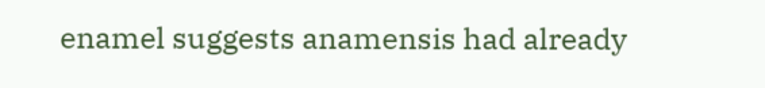enamel suggests anamensis had already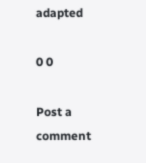adapted

0 0

Post a comment